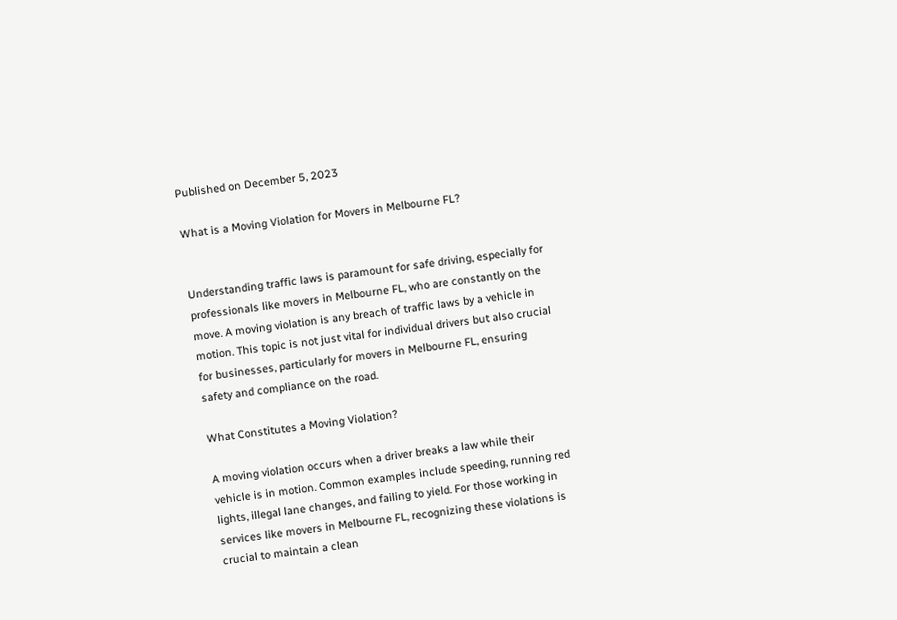Published on December 5, 2023

What is a Moving Violation for Movers in Melbourne FL?


Understanding traffic laws is paramount for safe driving, especially for professionals like movers in Melbourne FL, who are constantly on the move. A moving violation is any breach of traffic laws by a vehicle in motion. This topic is not just vital for individual drivers but also crucial for businesses, particularly for movers in Melbourne FL, ensuring safety and compliance on the road.

What Constitutes a Moving Violation?

A moving violation occurs when a driver breaks a law while their vehicle is in motion. Common examples include speeding, running red lights, illegal lane changes, and failing to yield. For those working in services like movers in Melbourne FL, recognizing these violations is crucial to maintain a clean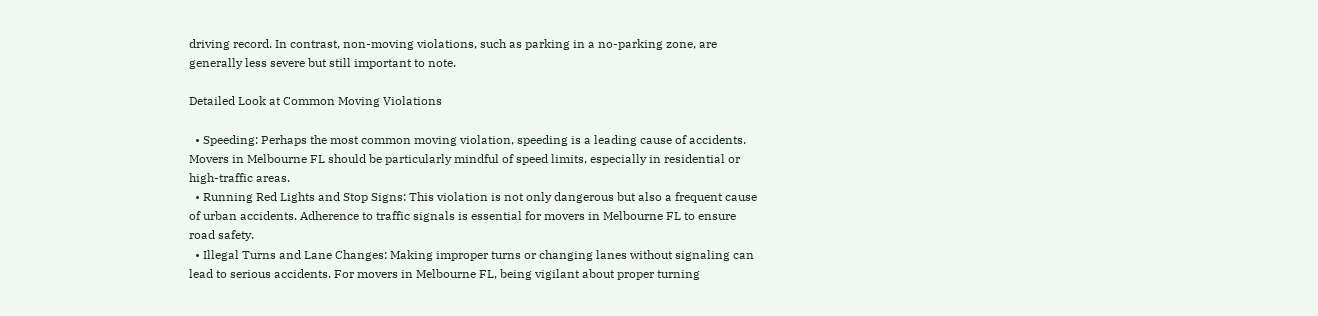driving record. In contrast, non-moving violations, such as parking in a no-parking zone, are generally less severe but still important to note.

Detailed Look at Common Moving Violations

  • Speeding: Perhaps the most common moving violation, speeding is a leading cause of accidents. Movers in Melbourne FL should be particularly mindful of speed limits, especially in residential or high-traffic areas.
  • Running Red Lights and Stop Signs: This violation is not only dangerous but also a frequent cause of urban accidents. Adherence to traffic signals is essential for movers in Melbourne FL to ensure road safety.
  • Illegal Turns and Lane Changes: Making improper turns or changing lanes without signaling can lead to serious accidents. For movers in Melbourne FL, being vigilant about proper turning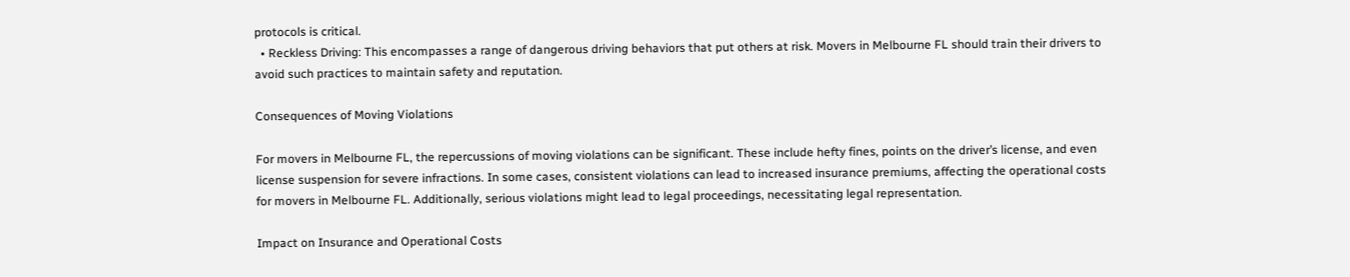protocols is critical.
  • Reckless Driving: This encompasses a range of dangerous driving behaviors that put others at risk. Movers in Melbourne FL should train their drivers to avoid such practices to maintain safety and reputation.

Consequences of Moving Violations

For movers in Melbourne FL, the repercussions of moving violations can be significant. These include hefty fines, points on the driver’s license, and even license suspension for severe infractions. In some cases, consistent violations can lead to increased insurance premiums, affecting the operational costs for movers in Melbourne FL. Additionally, serious violations might lead to legal proceedings, necessitating legal representation.

Impact on Insurance and Operational Costs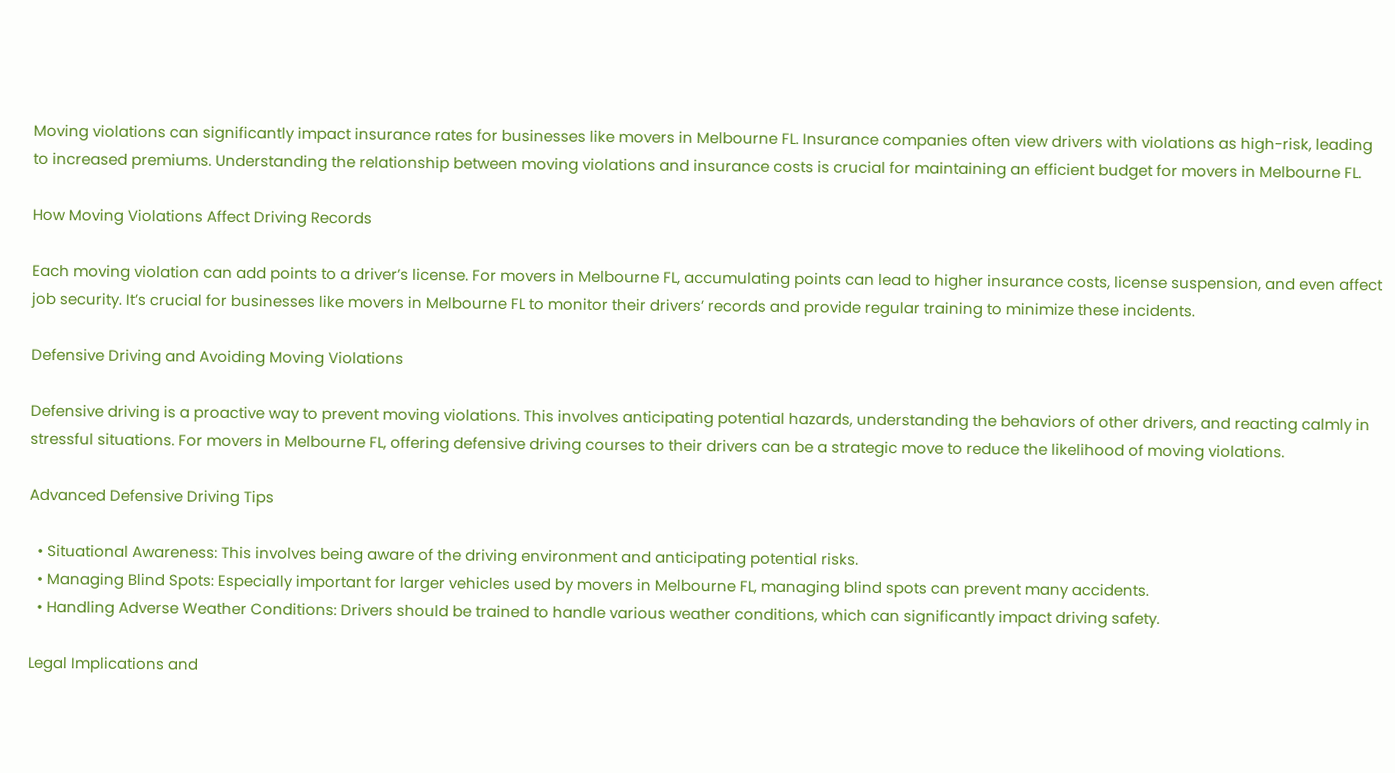Moving violations can significantly impact insurance rates for businesses like movers in Melbourne FL. Insurance companies often view drivers with violations as high-risk, leading to increased premiums. Understanding the relationship between moving violations and insurance costs is crucial for maintaining an efficient budget for movers in Melbourne FL.

How Moving Violations Affect Driving Records

Each moving violation can add points to a driver’s license. For movers in Melbourne FL, accumulating points can lead to higher insurance costs, license suspension, and even affect job security. It’s crucial for businesses like movers in Melbourne FL to monitor their drivers’ records and provide regular training to minimize these incidents.

Defensive Driving and Avoiding Moving Violations

Defensive driving is a proactive way to prevent moving violations. This involves anticipating potential hazards, understanding the behaviors of other drivers, and reacting calmly in stressful situations. For movers in Melbourne FL, offering defensive driving courses to their drivers can be a strategic move to reduce the likelihood of moving violations.

Advanced Defensive Driving Tips

  • Situational Awareness: This involves being aware of the driving environment and anticipating potential risks.
  • Managing Blind Spots: Especially important for larger vehicles used by movers in Melbourne FL, managing blind spots can prevent many accidents.
  • Handling Adverse Weather Conditions: Drivers should be trained to handle various weather conditions, which can significantly impact driving safety.

Legal Implications and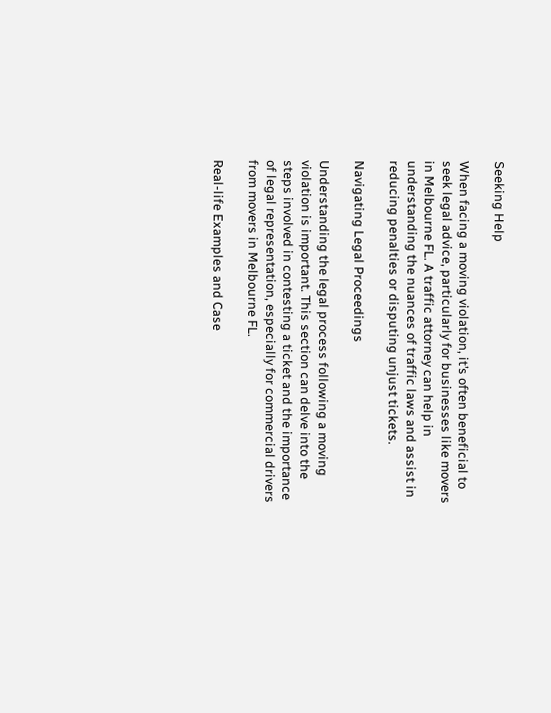Seeking Help

When facing a moving violation, it’s often beneficial to seek legal advice, particularly for businesses like movers in Melbourne FL. A traffic attorney can help in understanding the nuances of traffic laws and assist in reducing penalties or disputing unjust tickets.

Navigating Legal Proceedings

Understanding the legal process following a moving violation is important. This section can delve into the steps involved in contesting a ticket and the importance of legal representation, especially for commercial drivers from movers in Melbourne FL.

Real-life Examples and Case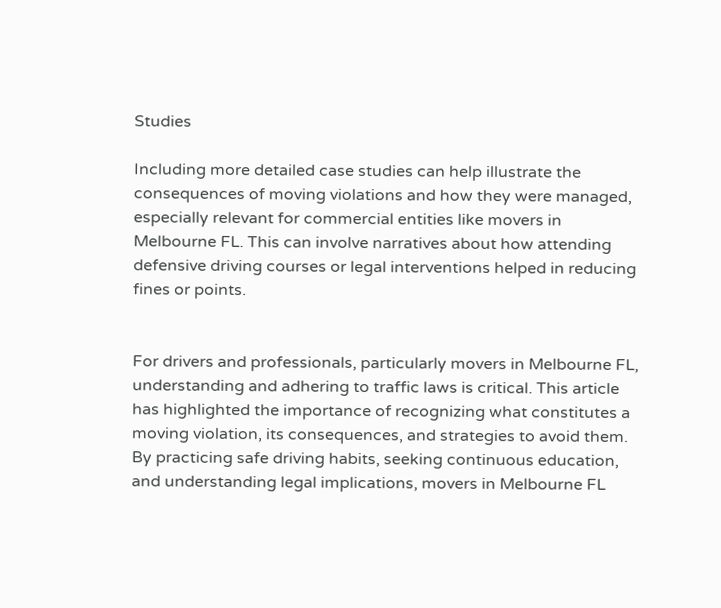Studies

Including more detailed case studies can help illustrate the consequences of moving violations and how they were managed, especially relevant for commercial entities like movers in Melbourne FL. This can involve narratives about how attending defensive driving courses or legal interventions helped in reducing fines or points.


For drivers and professionals, particularly movers in Melbourne FL, understanding and adhering to traffic laws is critical. This article has highlighted the importance of recognizing what constitutes a moving violation, its consequences, and strategies to avoid them. By practicing safe driving habits, seeking continuous education, and understanding legal implications, movers in Melbourne FL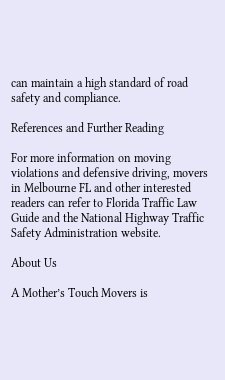can maintain a high standard of road safety and compliance.

References and Further Reading

For more information on moving violations and defensive driving, movers in Melbourne FL and other interested readers can refer to Florida Traffic Law Guide and the National Highway Traffic Safety Administration website.

About Us

A Mother’s Touch Movers is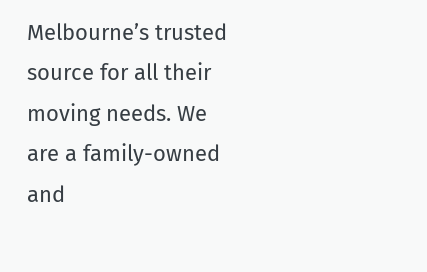Melbourne’s trusted source for all their moving needs. We are a family-owned and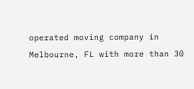operated moving company in Melbourne, FL with more than 30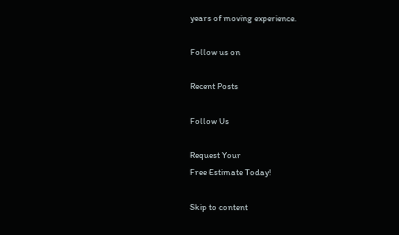years of moving experience.

Follow us on

Recent Posts

Follow Us

Request Your
Free Estimate Today!

Skip to content